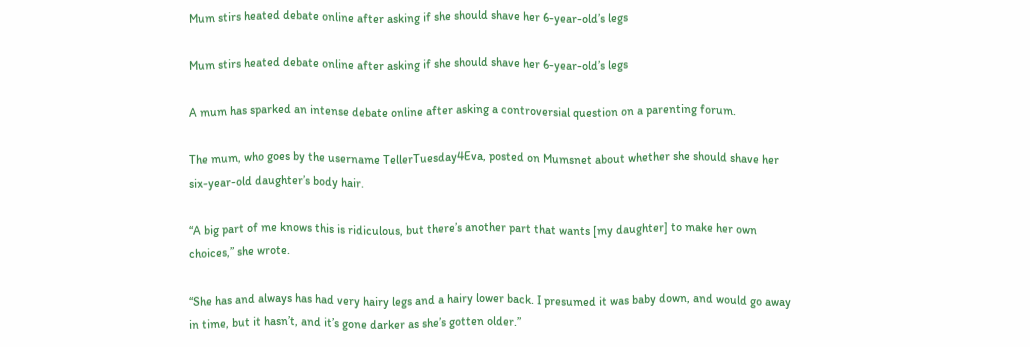Mum stirs heated debate online after asking if she should shave her 6-year-old’s legs

Mum stirs heated debate online after asking if she should shave her 6-year-old’s legs

A mum has sparked an intense debate online after asking a controversial question on a parenting forum.

The mum, who goes by the username TellerTuesday4Eva, posted on Mumsnet about whether she should shave her six-year-old daughter’s body hair.

“A big part of me knows this is ridiculous, but there’s another part that wants [my daughter] to make her own choices,” she wrote.

“She has and always has had very hairy legs and a hairy lower back. I presumed it was baby down, and would go away in time, but it hasn’t, and it’s gone darker as she’s gotten older.”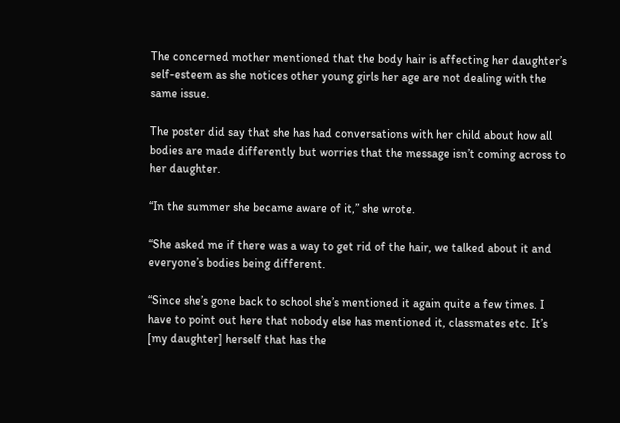The concerned mother mentioned that the body hair is affecting her daughter’s self-esteem as she notices other young girls her age are not dealing with the same issue.

The poster did say that she has had conversations with her child about how all bodies are made differently but worries that the message isn’t coming across to her daughter.

“In the summer she became aware of it,” she wrote.

“She asked me if there was a way to get rid of the hair, we talked about it and everyone’s bodies being different.

“Since she’s gone back to school she’s mentioned it again quite a few times. I have to point out here that nobody else has mentioned it, classmates etc. It’s [my daughter] herself that has the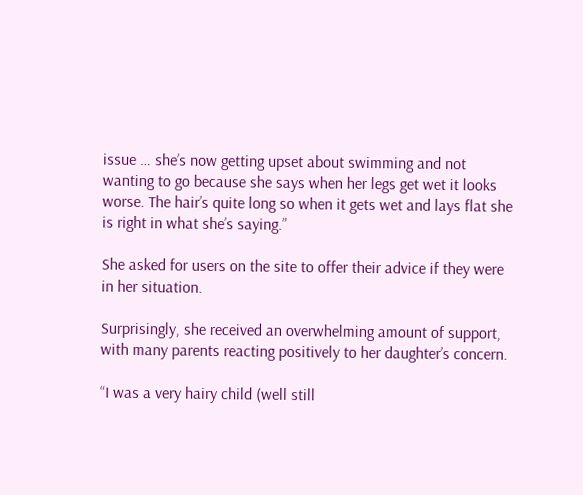issue … she’s now getting upset about swimming and not wanting to go because she says when her legs get wet it looks worse. The hair’s quite long so when it gets wet and lays flat she is right in what she’s saying.”

She asked for users on the site to offer their advice if they were in her situation.

Surprisingly, she received an overwhelming amount of support, with many parents reacting positively to her daughter’s concern.

“I was a very hairy child (well still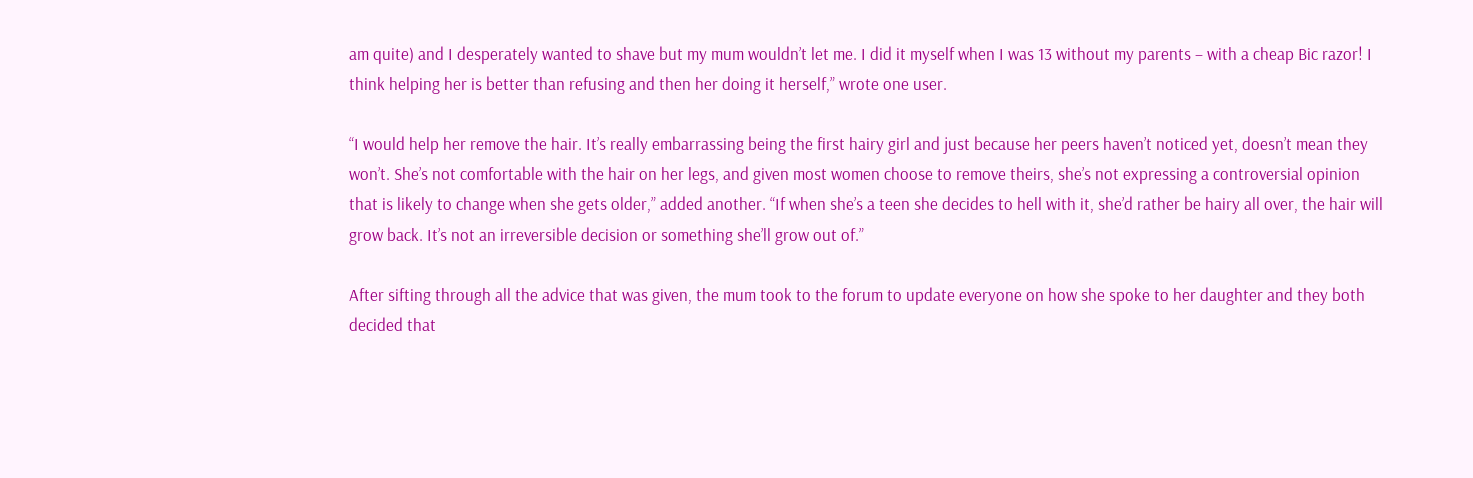am quite) and I desperately wanted to shave but my mum wouldn’t let me. I did it myself when I was 13 without my parents – with a cheap Bic razor! I think helping her is better than refusing and then her doing it herself,” wrote one user.

“I would help her remove the hair. It’s really embarrassing being the first hairy girl and just because her peers haven’t noticed yet, doesn’t mean they won’t. She’s not comfortable with the hair on her legs, and given most women choose to remove theirs, she’s not expressing a controversial opinion that is likely to change when she gets older,” added another. “If when she’s a teen she decides to hell with it, she’d rather be hairy all over, the hair will grow back. It’s not an irreversible decision or something she’ll grow out of.”

After sifting through all the advice that was given, the mum took to the forum to update everyone on how she spoke to her daughter and they both decided that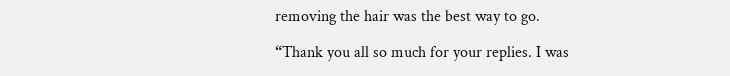removing the hair was the best way to go.

“Thank you all so much for your replies. I was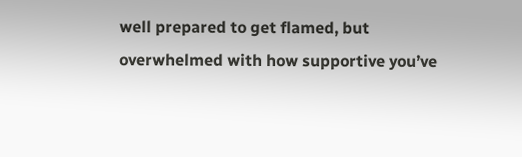well prepared to get flamed, but overwhelmed with how supportive you’ve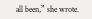all been,” she wrote.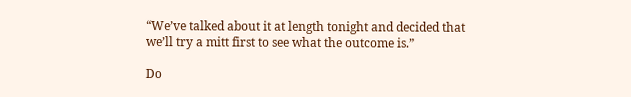“We’ve talked about it at length tonight and decided that we’ll try a mitt first to see what the outcome is.”

Do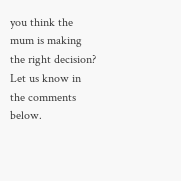you think the mum is making the right decision? Let us know in the comments below.